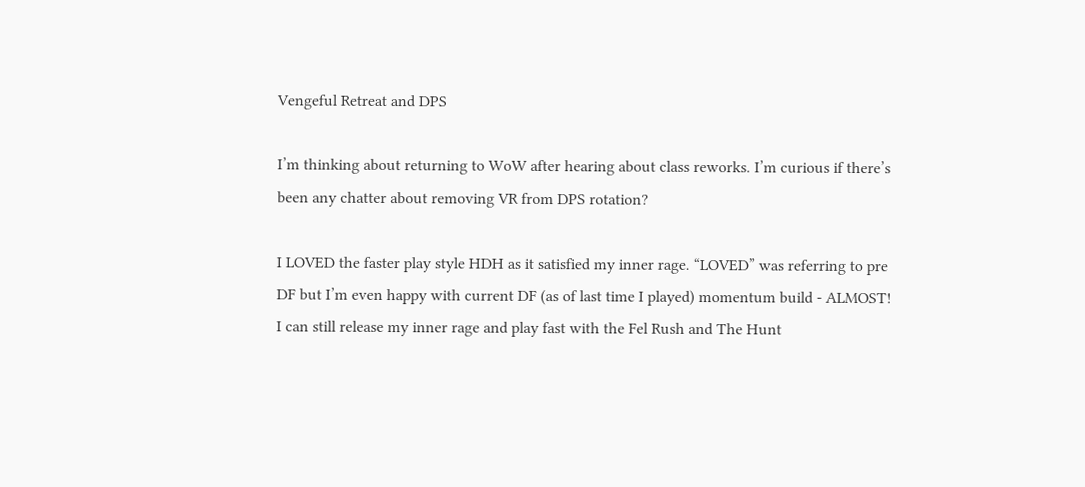Vengeful Retreat and DPS

I’m thinking about returning to WoW after hearing about class reworks. I’m curious if there’s been any chatter about removing VR from DPS rotation?

I LOVED the faster play style HDH as it satisfied my inner rage. “LOVED” was referring to pre DF but I’m even happy with current DF (as of last time I played) momentum build - ALMOST! I can still release my inner rage and play fast with the Fel Rush and The Hunt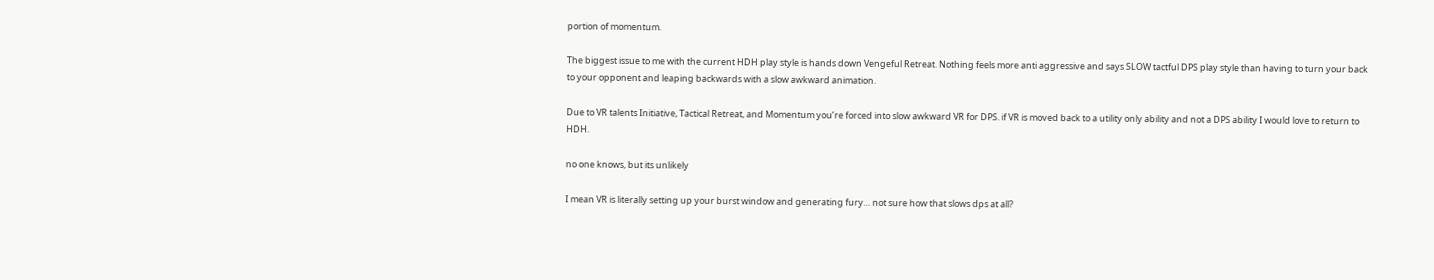portion of momentum.

The biggest issue to me with the current HDH play style is hands down Vengeful Retreat. Nothing feels more anti aggressive and says SLOW tactful DPS play style than having to turn your back to your opponent and leaping backwards with a slow awkward animation.

Due to VR talents Initiative, Tactical Retreat, and Momentum you’re forced into slow awkward VR for DPS. if VR is moved back to a utility only ability and not a DPS ability I would love to return to HDH.

no one knows, but its unlikely

I mean VR is literally setting up your burst window and generating fury… not sure how that slows dps at all?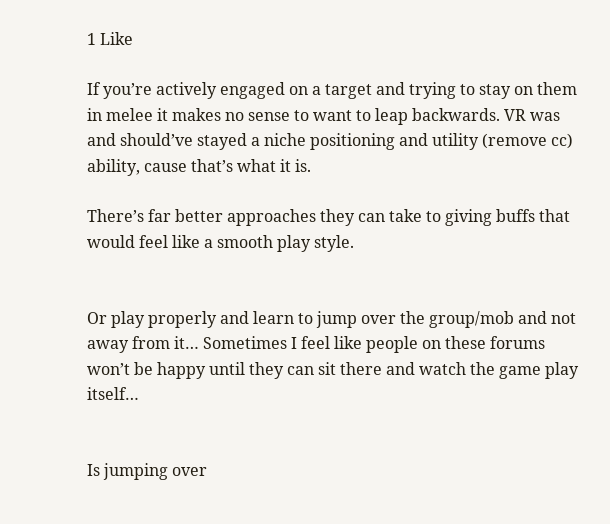1 Like

If you’re actively engaged on a target and trying to stay on them in melee it makes no sense to want to leap backwards. VR was and should’ve stayed a niche positioning and utility (remove cc) ability, cause that’s what it is.

There’s far better approaches they can take to giving buffs that would feel like a smooth play style.


Or play properly and learn to jump over the group/mob and not away from it… Sometimes I feel like people on these forums won’t be happy until they can sit there and watch the game play itself…


Is jumping over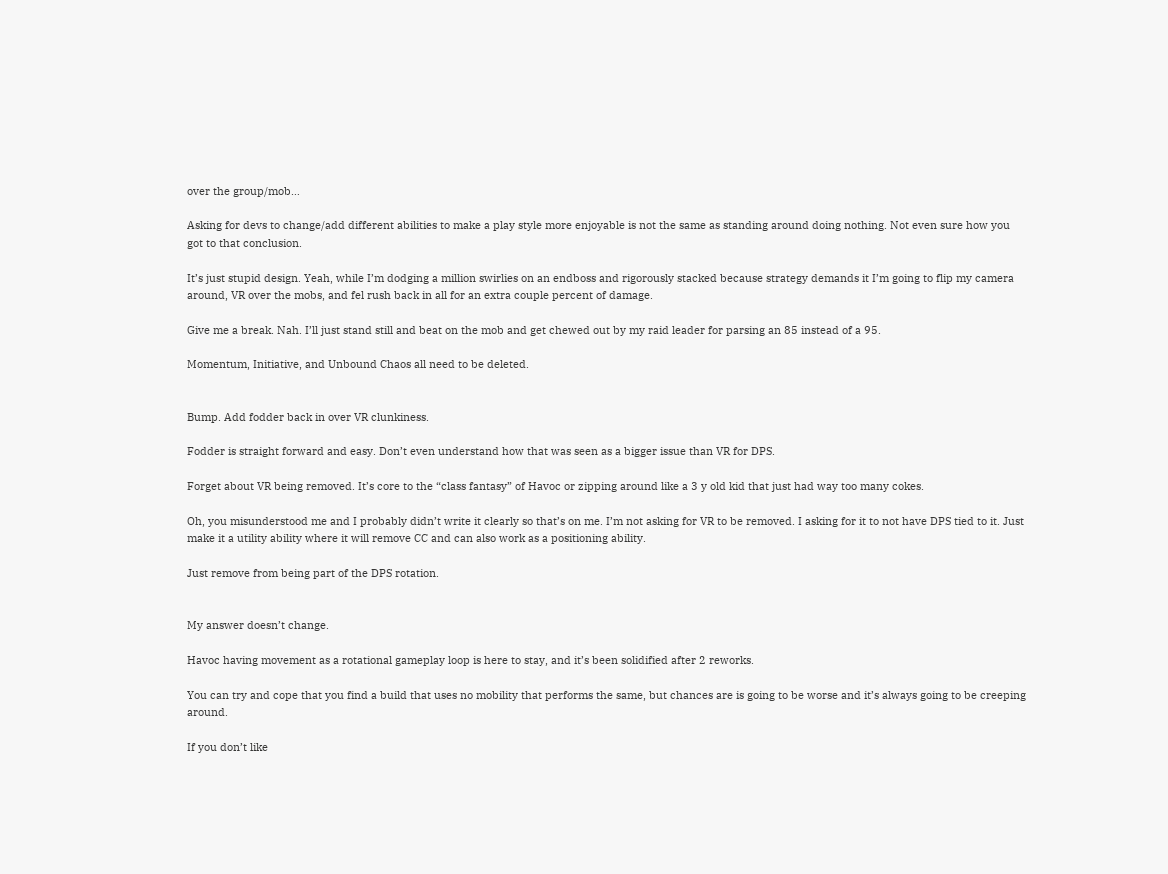over the group/mob…

Asking for devs to change/add different abilities to make a play style more enjoyable is not the same as standing around doing nothing. Not even sure how you got to that conclusion.

It’s just stupid design. Yeah, while I’m dodging a million swirlies on an endboss and rigorously stacked because strategy demands it I’m going to flip my camera around, VR over the mobs, and fel rush back in all for an extra couple percent of damage.

Give me a break. Nah. I’ll just stand still and beat on the mob and get chewed out by my raid leader for parsing an 85 instead of a 95.

Momentum, Initiative, and Unbound Chaos all need to be deleted.


Bump. Add fodder back in over VR clunkiness.

Fodder is straight forward and easy. Don’t even understand how that was seen as a bigger issue than VR for DPS.

Forget about VR being removed. It’s core to the “class fantasy” of Havoc or zipping around like a 3 y old kid that just had way too many cokes.

Oh, you misunderstood me and I probably didn’t write it clearly so that’s on me. I’m not asking for VR to be removed. I asking for it to not have DPS tied to it. Just make it a utility ability where it will remove CC and can also work as a positioning ability.

Just remove from being part of the DPS rotation.


My answer doesn’t change.

Havoc having movement as a rotational gameplay loop is here to stay, and it’s been solidified after 2 reworks.

You can try and cope that you find a build that uses no mobility that performs the same, but chances are is going to be worse and it’s always going to be creeping around.

If you don’t like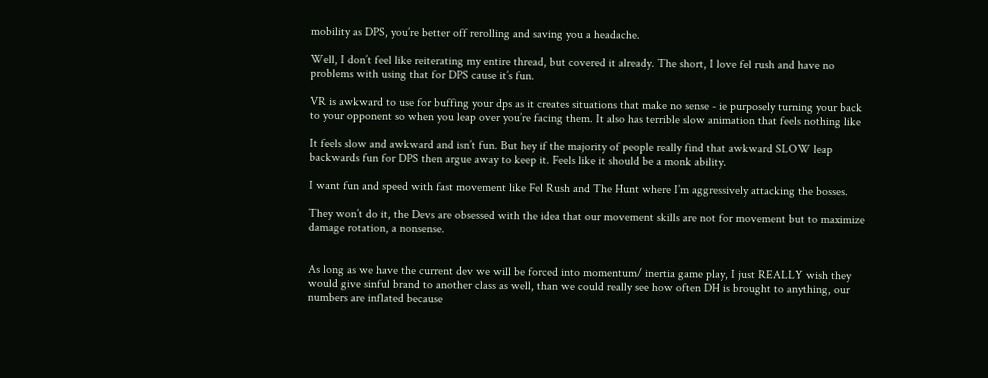mobility as DPS, you’re better off rerolling and saving you a headache.

Well, I don’t feel like reiterating my entire thread, but covered it already. The short, I love fel rush and have no problems with using that for DPS cause it’s fun.

VR is awkward to use for buffing your dps as it creates situations that make no sense - ie purposely turning your back to your opponent so when you leap over you’re facing them. It also has terrible slow animation that feels nothing like

It feels slow and awkward and isn’t fun. But hey if the majority of people really find that awkward SLOW leap backwards fun for DPS then argue away to keep it. Feels like it should be a monk ability.

I want fun and speed with fast movement like Fel Rush and The Hunt where I’m aggressively attacking the bosses.

They won’t do it, the Devs are obsessed with the idea that our movement skills are not for movement but to maximize damage rotation, a nonsense.


As long as we have the current dev we will be forced into momentum/ inertia game play, I just REALLY wish they would give sinful brand to another class as well, than we could really see how often DH is brought to anything, our numbers are inflated because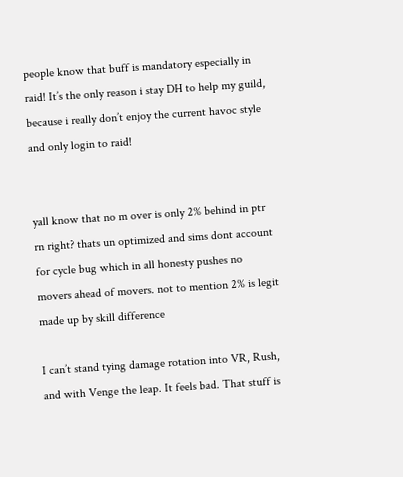people know that buff is mandatory especially in raid! It’s the only reason i stay DH to help my guild, because i really don’t enjoy the current havoc style and only login to raid!


yall know that no m over is only 2% behind in ptr rn right? thats un optimized and sims dont account for cycle bug which in all honesty pushes no movers ahead of movers. not to mention 2% is legit made up by skill difference

I can’t stand tying damage rotation into VR, Rush, and with Venge the leap. It feels bad. That stuff is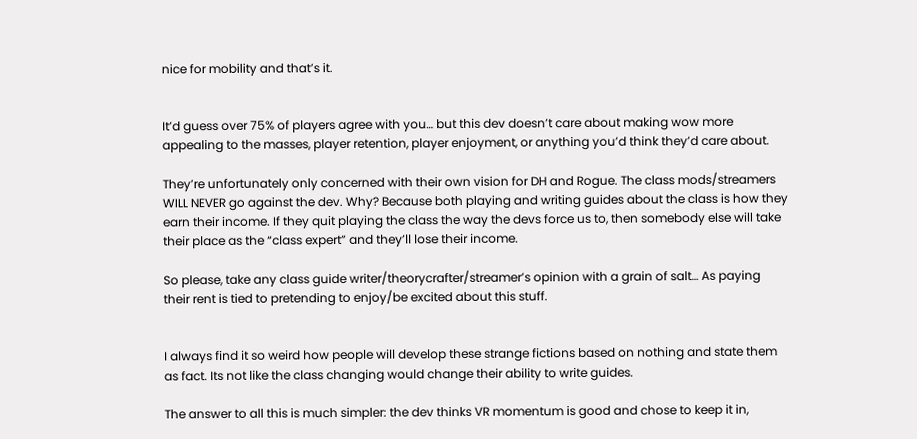nice for mobility and that’s it.


It’d guess over 75% of players agree with you… but this dev doesn’t care about making wow more appealing to the masses, player retention, player enjoyment, or anything you’d think they’d care about.

They’re unfortunately only concerned with their own vision for DH and Rogue. The class mods/streamers WILL NEVER go against the dev. Why? Because both playing and writing guides about the class is how they earn their income. If they quit playing the class the way the devs force us to, then somebody else will take their place as the “class expert” and they’ll lose their income.

So please, take any class guide writer/theorycrafter/streamer’s opinion with a grain of salt… As paying their rent is tied to pretending to enjoy/be excited about this stuff.


I always find it so weird how people will develop these strange fictions based on nothing and state them as fact. Its not like the class changing would change their ability to write guides.

The answer to all this is much simpler: the dev thinks VR momentum is good and chose to keep it in,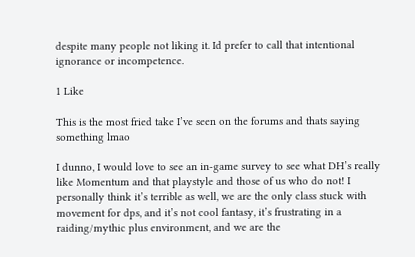despite many people not liking it. Id prefer to call that intentional ignorance or incompetence.

1 Like

This is the most fried take I’ve seen on the forums and thats saying something lmao

I dunno, I would love to see an in-game survey to see what DH’s really like Momentum and that playstyle and those of us who do not! I personally think it’s terrible as well, we are the only class stuck with movement for dps, and it’s not cool fantasy, it’s frustrating in a raiding/mythic plus environment, and we are the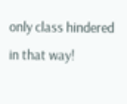only class hindered in that way!